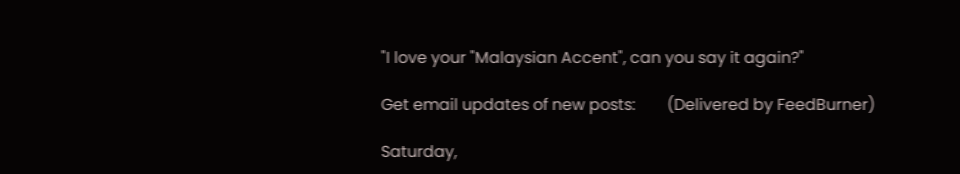"I love your "Malaysian Accent", can you say it again?"

Get email updates of new posts:        (Delivered by FeedBurner)

Saturday,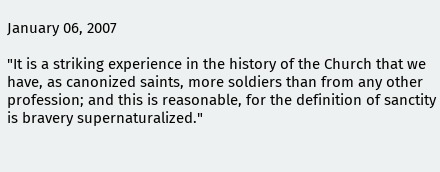January 06, 2007

"It is a striking experience in the history of the Church that we have, as canonized saints, more soldiers than from any other profession; and this is reasonable, for the definition of sanctity is bravery supernaturalized."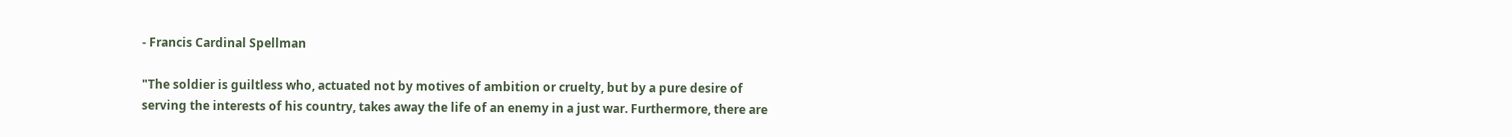- Francis Cardinal Spellman

"The soldier is guiltless who, actuated not by motives of ambition or cruelty, but by a pure desire of serving the interests of his country, takes away the life of an enemy in a just war. Furthermore, there are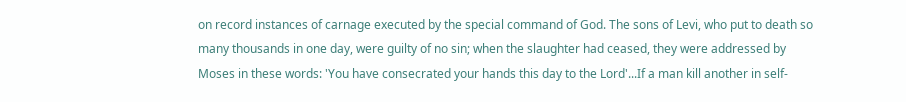on record instances of carnage executed by the special command of God. The sons of Levi, who put to death so many thousands in one day, were guilty of no sin; when the slaughter had ceased, they were addressed by Moses in these words: 'You have consecrated your hands this day to the Lord'...If a man kill another in self-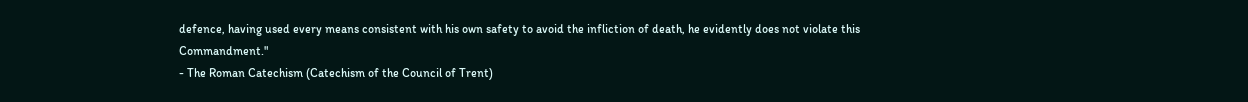defence, having used every means consistent with his own safety to avoid the infliction of death, he evidently does not violate this Commandment."
- The Roman Catechism (Catechism of the Council of Trent)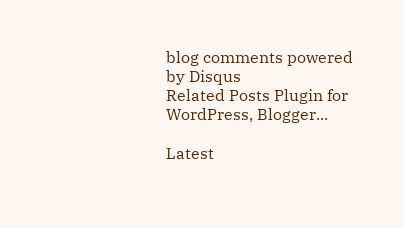blog comments powered by Disqus
Related Posts Plugin for WordPress, Blogger...

Latest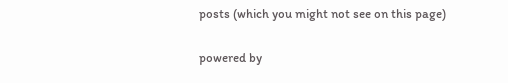posts (which you might not see on this page)

powered by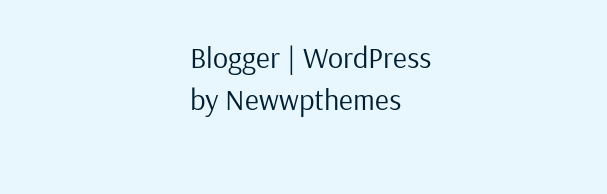Blogger | WordPress by Newwpthemes